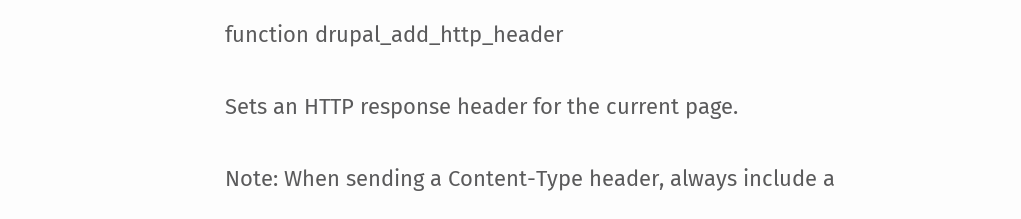function drupal_add_http_header

Sets an HTTP response header for the current page.

Note: When sending a Content-Type header, always include a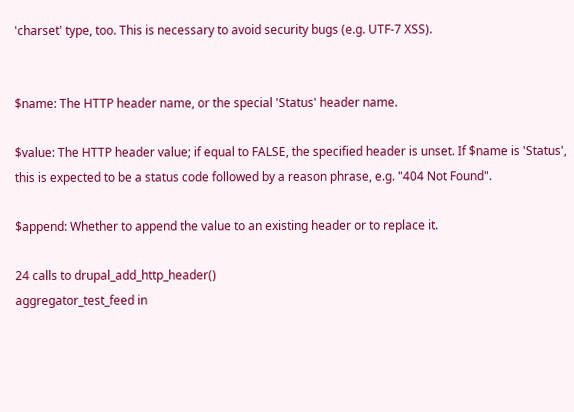'charset' type, too. This is necessary to avoid security bugs (e.g. UTF-7 XSS).


$name: The HTTP header name, or the special 'Status' header name.

$value: The HTTP header value; if equal to FALSE, the specified header is unset. If $name is 'Status', this is expected to be a status code followed by a reason phrase, e.g. "404 Not Found".

$append: Whether to append the value to an existing header or to replace it.

24 calls to drupal_add_http_header()
aggregator_test_feed in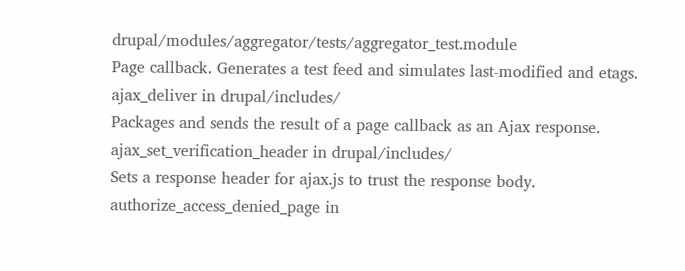drupal/modules/aggregator/tests/aggregator_test.module
Page callback. Generates a test feed and simulates last-modified and etags.
ajax_deliver in drupal/includes/
Packages and sends the result of a page callback as an Ajax response.
ajax_set_verification_header in drupal/includes/
Sets a response header for ajax.js to trust the response body.
authorize_access_denied_page in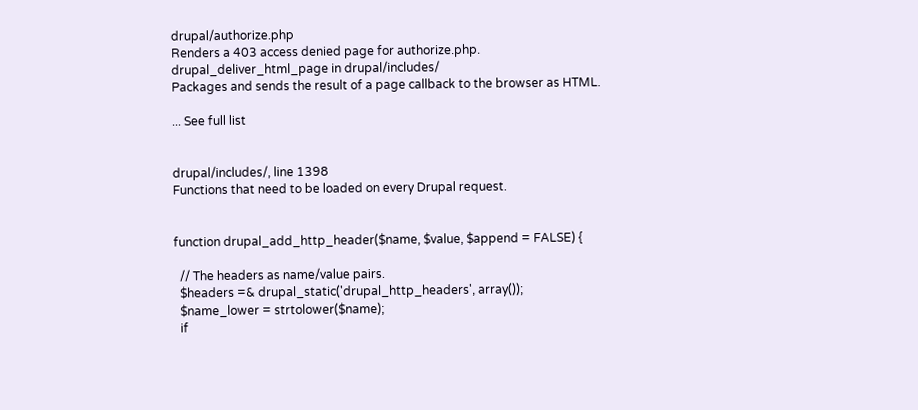drupal/authorize.php
Renders a 403 access denied page for authorize.php.
drupal_deliver_html_page in drupal/includes/
Packages and sends the result of a page callback to the browser as HTML.

... See full list


drupal/includes/, line 1398
Functions that need to be loaded on every Drupal request.


function drupal_add_http_header($name, $value, $append = FALSE) {

  // The headers as name/value pairs.
  $headers =& drupal_static('drupal_http_headers', array());
  $name_lower = strtolower($name);
  if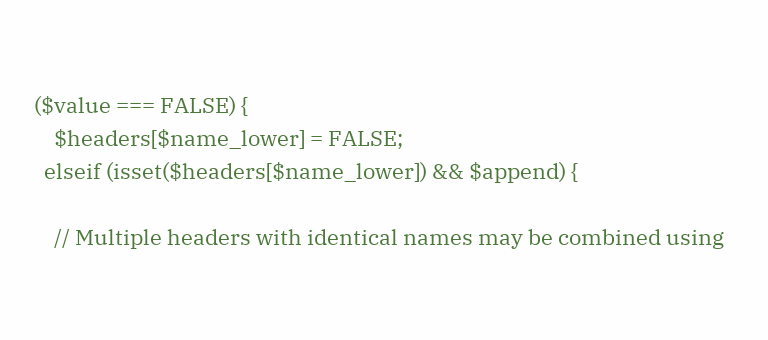($value === FALSE) {
    $headers[$name_lower] = FALSE;
  elseif (isset($headers[$name_lower]) && $append) {

    // Multiple headers with identical names may be combined using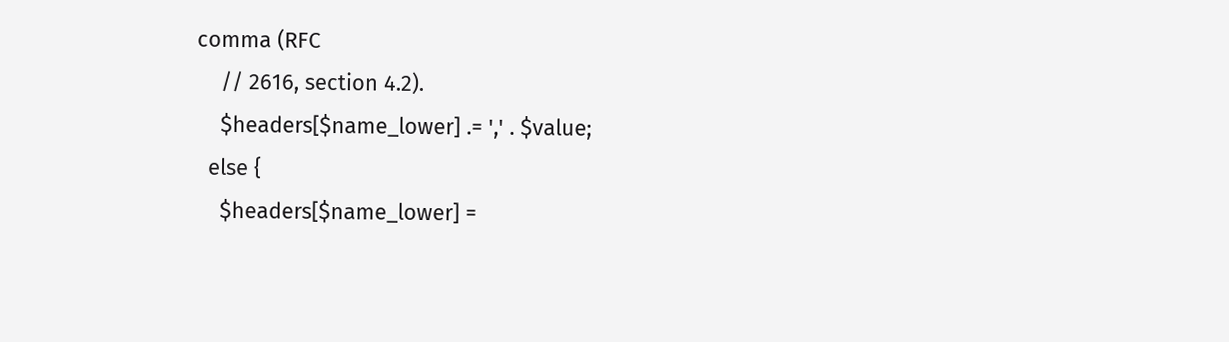comma (RFC
    // 2616, section 4.2).
    $headers[$name_lower] .= ',' . $value;
  else {
    $headers[$name_lower] =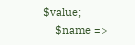$value;
    $name =>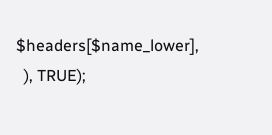$headers[$name_lower],
  ), TRUE);